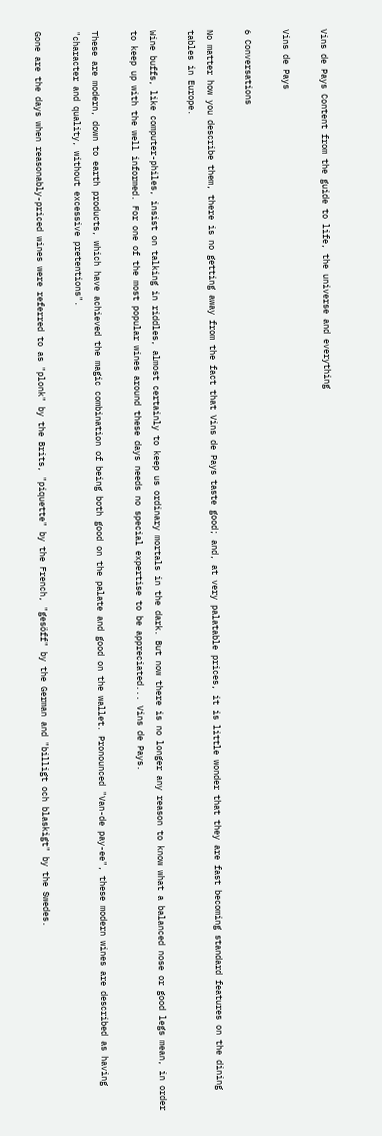Vins de Pays Content from the guide to life, the universe and everything

Vins de Pays

6 Conversations

No matter how you describe them, there is no getting away from the fact that Vins de Pays taste good; and, at very palatable prices, it is little wonder that they are fast becoming standard features on the dining tables in Europe.

Wine buffs, like computer-philes, insist on talking in riddles, almost certainly to keep us ordinary mortals in the dark. But now there is no longer any reason to know what a balanced nose or good legs mean, in order to keep up with the well informed. For one of the most popular wines around these days needs no special expertise to be appreciated... Vins de Pays.

These are modern, down to earth products, which have achieved the magic combination of being both good on the palate and good on the wallet. Pronounced "Van-de pay-ee", these modern wines are described as having "character and quality, without excessive pretentions".

Gone are the days when reasonably-priced wines were referred to as "plonk" by the Brits, "piquette" by the French, "gesöff" by the German and "billigt och blaskigt" by the Swedes.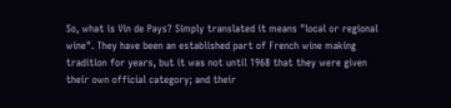So, what is Vin de Pays? Simply translated it means "local or regional wine". They have been an established part of French wine making tradition for years, but it was not until 1968 that they were given their own official category; and their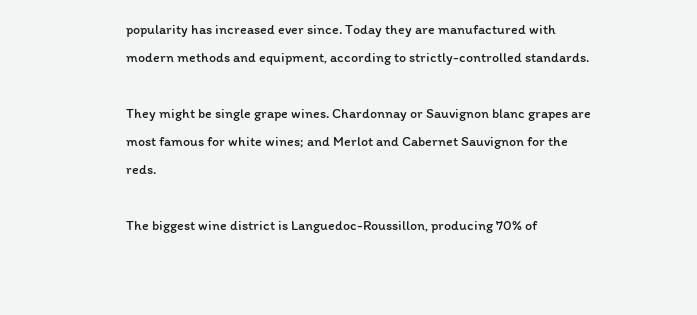popularity has increased ever since. Today they are manufactured with modern methods and equipment, according to strictly-controlled standards.

They might be single grape wines. Chardonnay or Sauvignon blanc grapes are most famous for white wines; and Merlot and Cabernet Sauvignon for the reds.

The biggest wine district is Languedoc-Roussillon, producing 70% of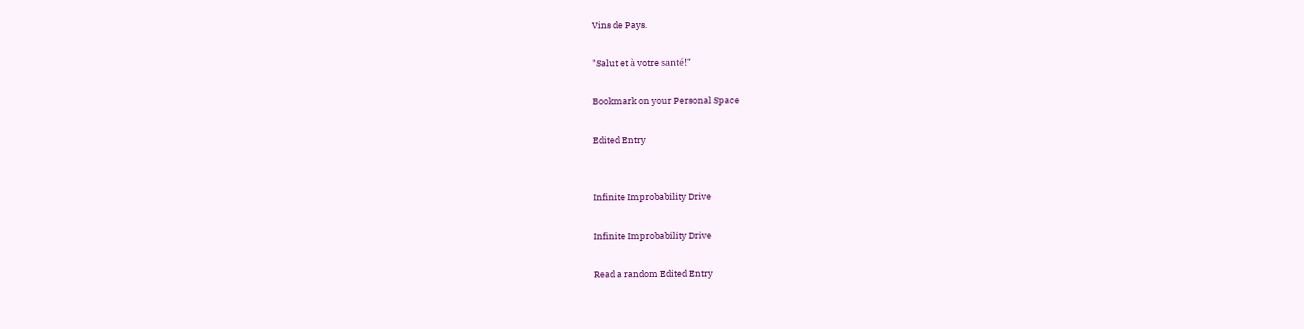Vins de Pays.

"Salut et à votre santé!"

Bookmark on your Personal Space

Edited Entry


Infinite Improbability Drive

Infinite Improbability Drive

Read a random Edited Entry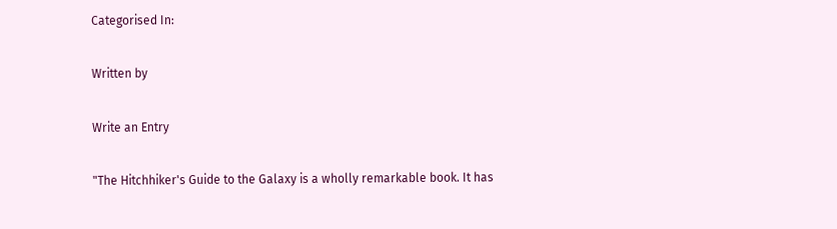Categorised In:

Written by

Write an Entry

"The Hitchhiker's Guide to the Galaxy is a wholly remarkable book. It has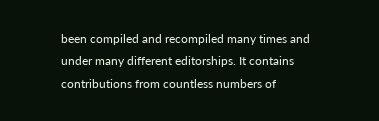been compiled and recompiled many times and under many different editorships. It contains contributions from countless numbers of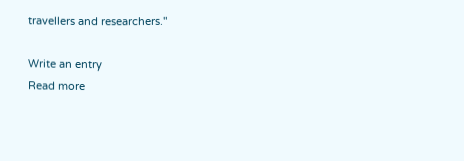travellers and researchers."

Write an entry
Read more